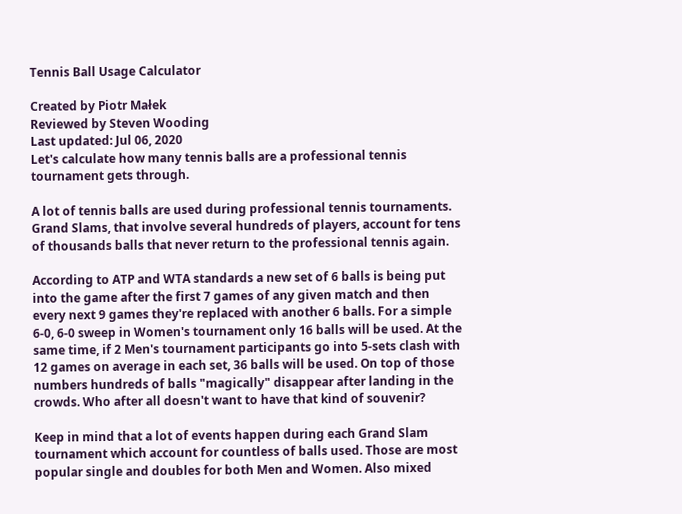Tennis Ball Usage Calculator

Created by Piotr Małek
Reviewed by Steven Wooding
Last updated: Jul 06, 2020
Let's calculate how many tennis balls are a professional tennis tournament gets through.

A lot of tennis balls are used during professional tennis tournaments. Grand Slams, that involve several hundreds of players, account for tens of thousands balls that never return to the professional tennis again.

According to ATP and WTA standards a new set of 6 balls is being put into the game after the first 7 games of any given match and then every next 9 games they're replaced with another 6 balls. For a simple 6-0, 6-0 sweep in Women's tournament only 16 balls will be used. At the same time, if 2 Men's tournament participants go into 5-sets clash with 12 games on average in each set, 36 balls will be used. On top of those numbers hundreds of balls "magically" disappear after landing in the crowds. Who after all doesn't want to have that kind of souvenir?

Keep in mind that a lot of events happen during each Grand Slam tournament which account for countless of balls used. Those are most popular single and doubles for both Men and Women. Also mixed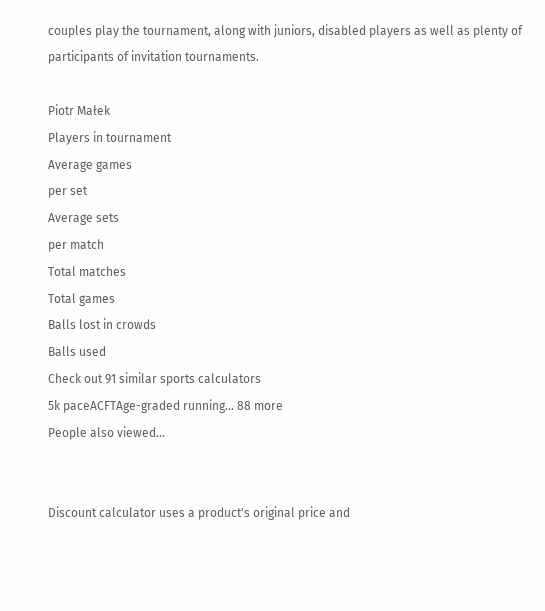couples play the tournament, along with juniors, disabled players as well as plenty of participants of invitation tournaments.

Piotr Małek
Players in tournament
Average games
per set
Average sets
per match
Total matches
Total games
Balls lost in crowds
Balls used
Check out 91 similar sports calculators
5k paceACFTAge-graded running… 88 more
People also viewed…


Discount calculator uses a product's original price and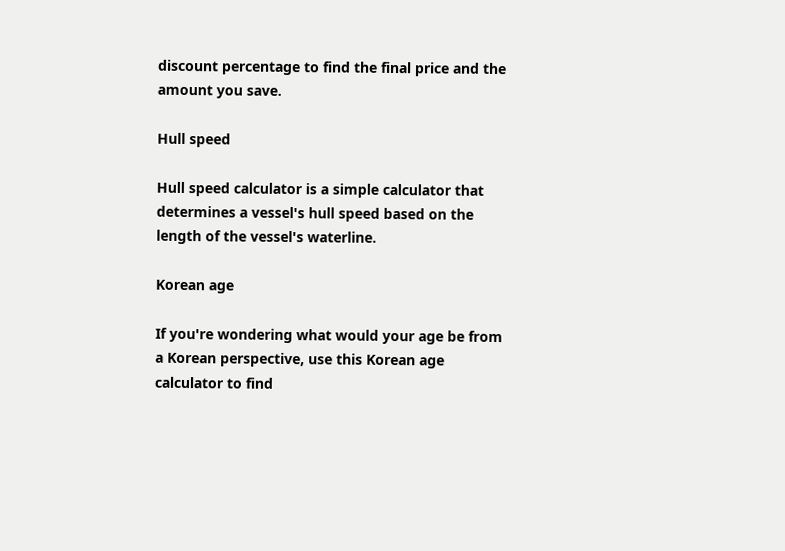discount percentage to find the final price and the amount you save.

Hull speed

Hull speed calculator is a simple calculator that determines a vessel's hull speed based on the length of the vessel's waterline.

Korean age

If you're wondering what would your age be from a Korean perspective, use this Korean age calculator to find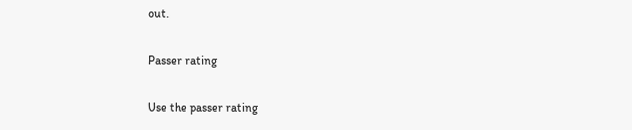out.

Passer rating

Use the passer rating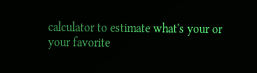calculator to estimate what's your or your favorite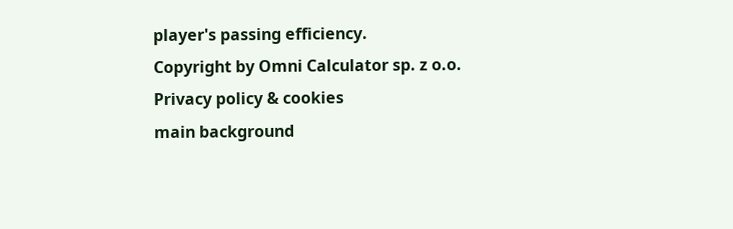player's passing efficiency.
Copyright by Omni Calculator sp. z o.o.
Privacy policy & cookies
main background